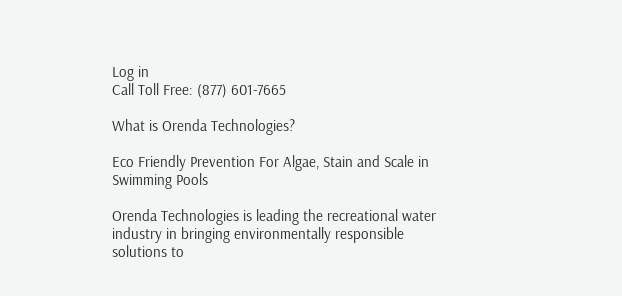Log in
Call Toll Free: (877) 601-7665

What is Orenda Technologies?

Eco Friendly Prevention For Algae, Stain and Scale in Swimming Pools

Orenda Technologies is leading the recreational water industry in bringing environmentally responsible solutions to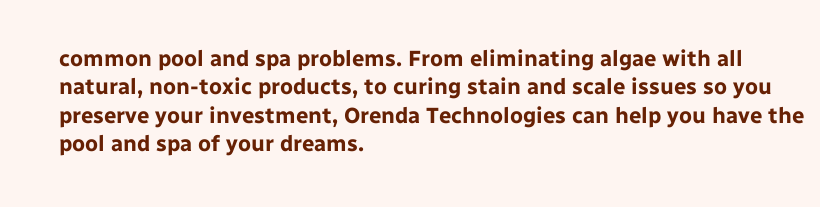common pool and spa problems. From eliminating algae with all natural, non-toxic products, to curing stain and scale issues so you preserve your investment, Orenda Technologies can help you have the pool and spa of your dreams.